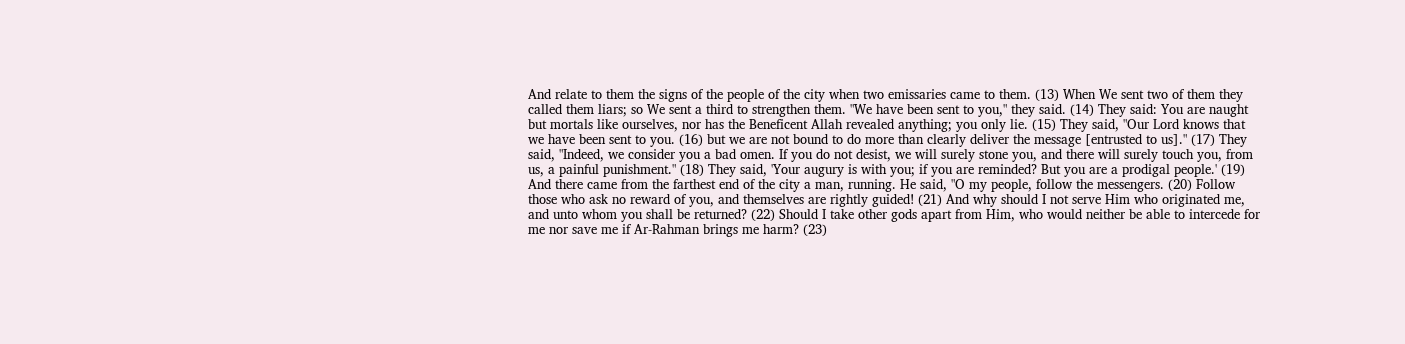And relate to them the signs of the people of the city when two emissaries came to them. (13) When We sent two of them they called them liars; so We sent a third to strengthen them. "We have been sent to you," they said. (14) They said: You are naught but mortals like ourselves, nor has the Beneficent Allah revealed anything; you only lie. (15) They said, "Our Lord knows that we have been sent to you. (16) but we are not bound to do more than clearly deliver the message [entrusted to us]." (17) They said, "Indeed, we consider you a bad omen. If you do not desist, we will surely stone you, and there will surely touch you, from us, a painful punishment." (18) They said, 'Your augury is with you; if you are reminded? But you are a prodigal people.' (19) And there came from the farthest end of the city a man, running. He said, "O my people, follow the messengers. (20) Follow those who ask no reward of you, and themselves are rightly guided! (21) And why should I not serve Him who originated me, and unto whom you shall be returned? (22) Should I take other gods apart from Him, who would neither be able to intercede for me nor save me if Ar-Rahman brings me harm? (23)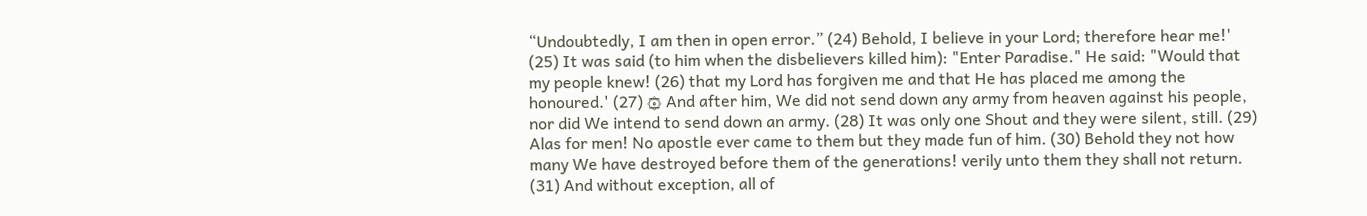“Undoubtedly, I am then in open error.” (24) Behold, I believe in your Lord; therefore hear me!' (25) It was said (to him when the disbelievers killed him): "Enter Paradise." He said: "Would that my people knew! (26) that my Lord has forgiven me and that He has placed me among the honoured.' (27) ۞ And after him, We did not send down any army from heaven against his people, nor did We intend to send down an army. (28) It was only one Shout and they were silent, still. (29) Alas for men! No apostle ever came to them but they made fun of him. (30) Behold they not how many We have destroyed before them of the generations! verily unto them they shall not return. (31) And without exception, all of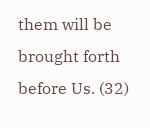them will be brought forth before Us. (32)